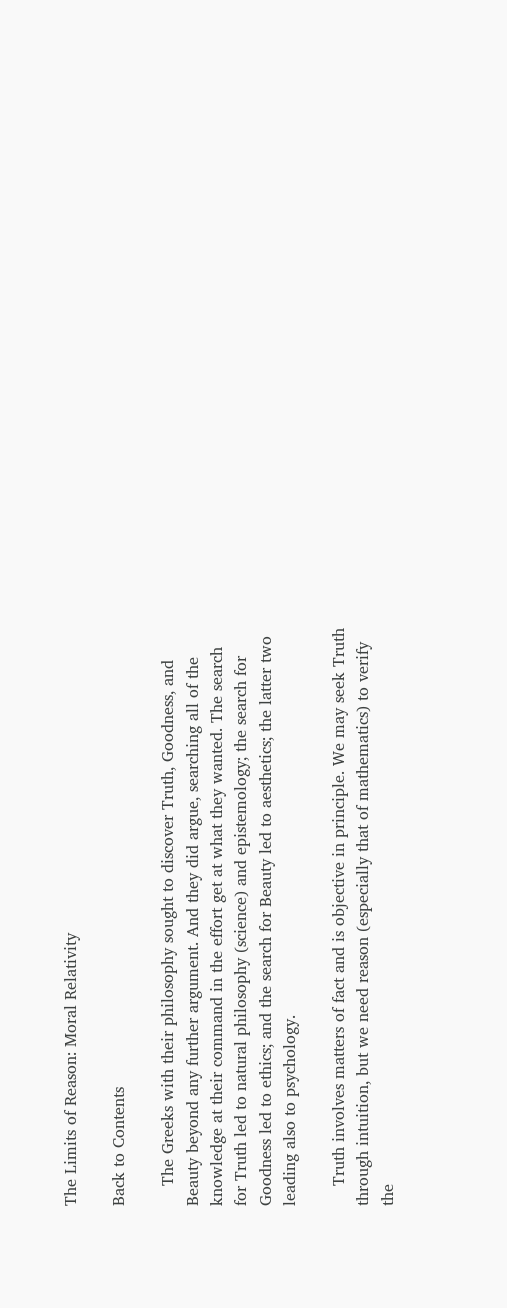The Limits of Reason: Moral Relativity

Back to Contents

    The Greeks with their philosophy sought to discover Truth, Goodness, and Beauty beyond any further argument. And they did argue, searching all of the knowledge at their command in the effort get at what they wanted. The search for Truth led to natural philosophy (science) and epistemology; the search for Goodness led to ethics; and the search for Beauty led to aesthetics; the latter two leading also to psychology.

    Truth involves matters of fact and is objective in principle. We may seek Truth through intuition, but we need reason (especially that of mathematics) to verify the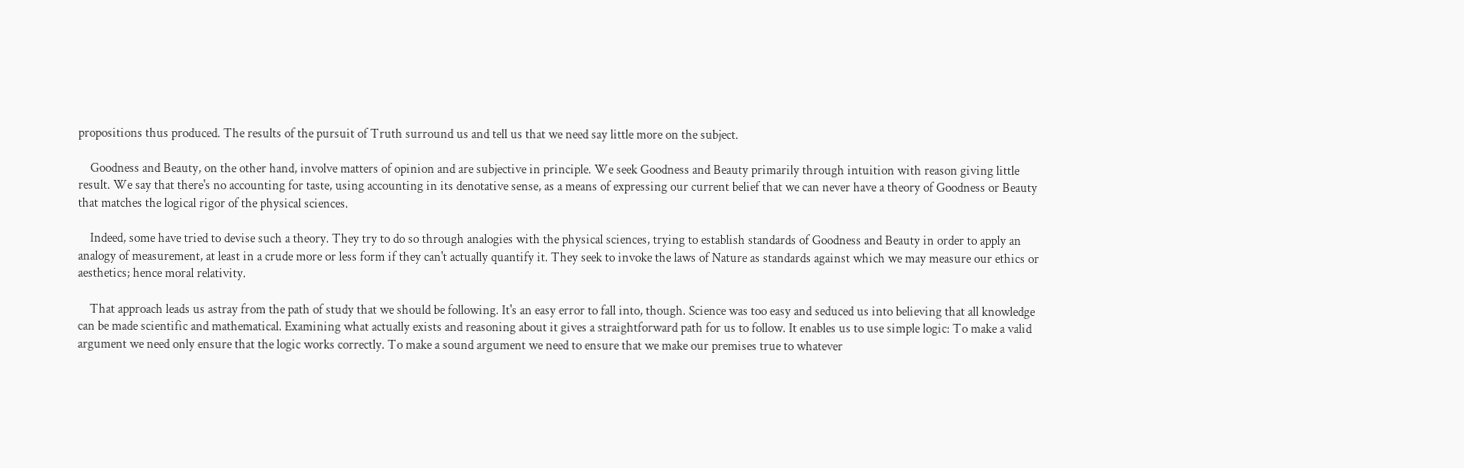propositions thus produced. The results of the pursuit of Truth surround us and tell us that we need say little more on the subject.

    Goodness and Beauty, on the other hand, involve matters of opinion and are subjective in principle. We seek Goodness and Beauty primarily through intuition with reason giving little result. We say that there's no accounting for taste, using accounting in its denotative sense, as a means of expressing our current belief that we can never have a theory of Goodness or Beauty that matches the logical rigor of the physical sciences.

    Indeed, some have tried to devise such a theory. They try to do so through analogies with the physical sciences, trying to establish standards of Goodness and Beauty in order to apply an analogy of measurement, at least in a crude more or less form if they can't actually quantify it. They seek to invoke the laws of Nature as standards against which we may measure our ethics or aesthetics; hence moral relativity.

    That approach leads us astray from the path of study that we should be following. It's an easy error to fall into, though. Science was too easy and seduced us into believing that all knowledge can be made scientific and mathematical. Examining what actually exists and reasoning about it gives a straightforward path for us to follow. It enables us to use simple logic: To make a valid argument we need only ensure that the logic works correctly. To make a sound argument we need to ensure that we make our premises true to whatever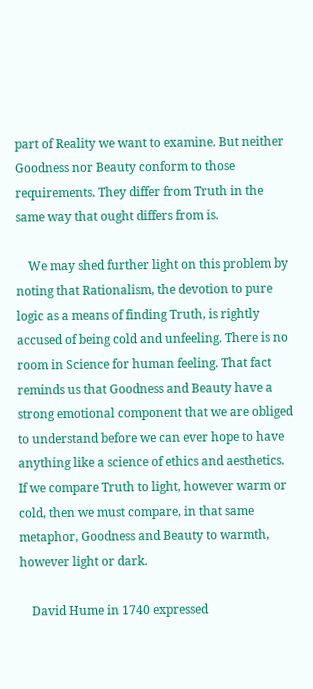part of Reality we want to examine. But neither Goodness nor Beauty conform to those requirements. They differ from Truth in the same way that ought differs from is.

    We may shed further light on this problem by noting that Rationalism, the devotion to pure logic as a means of finding Truth, is rightly accused of being cold and unfeeling. There is no room in Science for human feeling. That fact reminds us that Goodness and Beauty have a strong emotional component that we are obliged to understand before we can ever hope to have anything like a science of ethics and aesthetics. If we compare Truth to light, however warm or cold, then we must compare, in that same metaphor, Goodness and Beauty to warmth, however light or dark.

    David Hume in 1740 expressed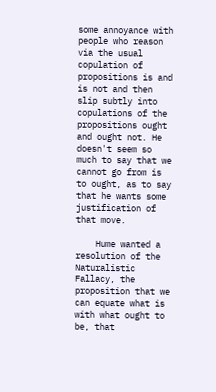some annoyance with people who reason via the usual copulation of propositions is and is not and then slip subtly into copulations of the propositions ought and ought not. He doesn't seem so much to say that we cannot go from is to ought, as to say that he wants some justification of that move.

    Hume wanted a resolution of the Naturalistic Fallacy, the proposition that we can equate what is with what ought to be, that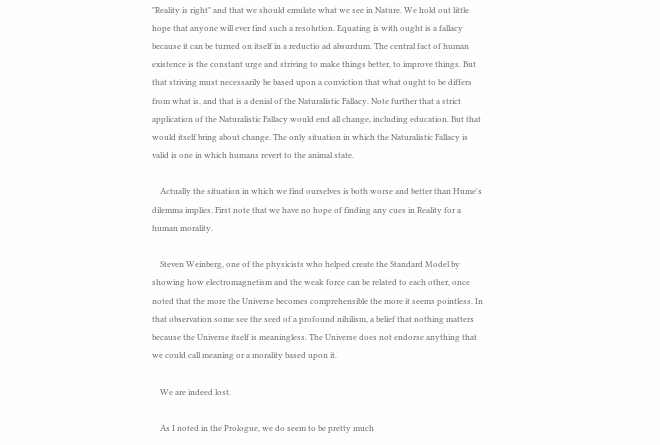"Reality is right" and that we should emulate what we see in Nature. We hold out little hope that anyone will ever find such a resolution. Equating is with ought is a fallacy because it can be turned on itself in a reductio ad absurdum. The central fact of human existence is the constant urge and striving to make things better, to improve things. But that striving must necessarily be based upon a conviction that what ought to be differs from what is, and that is a denial of the Naturalistic Fallacy. Note further that a strict application of the Naturalistic Fallacy would end all change, including education. But that would itself bring about change. The only situation in which the Naturalistic Fallacy is valid is one in which humans revert to the animal state.

    Actually the situation in which we find ourselves is both worse and better than Hume's dilemma implies. First note that we have no hope of finding any cues in Reality for a human morality.

    Steven Weinberg, one of the physicists who helped create the Standard Model by showing how electromagnetism and the weak force can be related to each other, once noted that the more the Universe becomes comprehensible the more it seems pointless. In that observation some see the seed of a profound nihilism, a belief that nothing matters because the Universe itself is meaningless. The Universe does not endorse anything that we could call meaning or a morality based upon it.

    We are indeed lost.

    As I noted in the Prologue, we do seem to be pretty much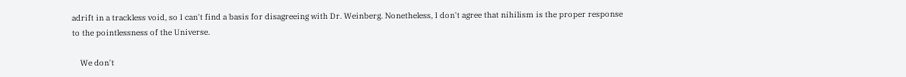adrift in a trackless void, so I can't find a basis for disagreeing with Dr. Weinberg. Nonetheless, I don't agree that nihilism is the proper response to the pointlessness of the Universe.

    We don't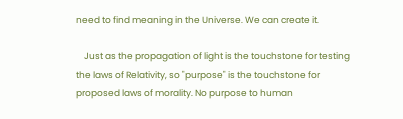need to find meaning in the Universe. We can create it.

    Just as the propagation of light is the touchstone for testing the laws of Relativity, so "purpose" is the touchstone for proposed laws of morality. No purpose to human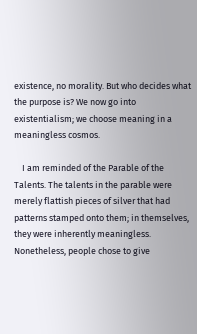existence, no morality. But who decides what the purpose is? We now go into existentialism; we choose meaning in a meaningless cosmos.

    I am reminded of the Parable of the Talents. The talents in the parable were merely flattish pieces of silver that had patterns stamped onto them; in themselves, they were inherently meaningless. Nonetheless, people chose to give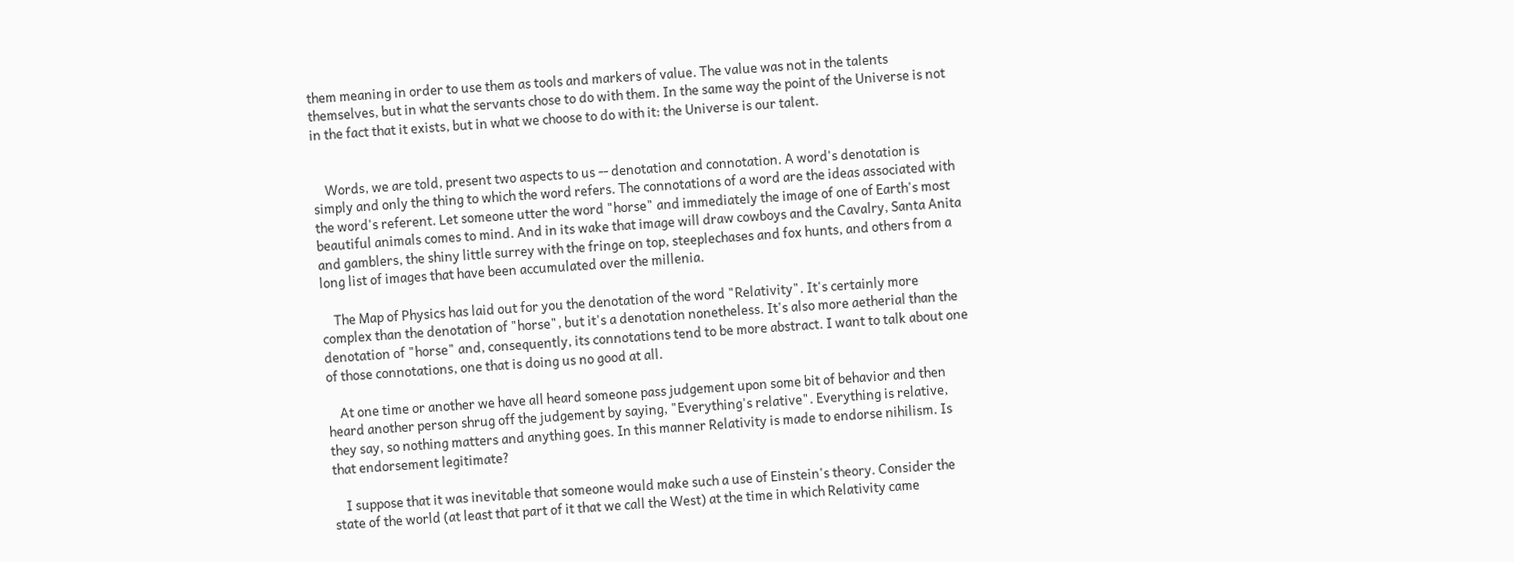them meaning in order to use them as tools and markers of value. The value was not in the talents themselves, but in what the servants chose to do with them. In the same way the point of the Universe is not in the fact that it exists, but in what we choose to do with it: the Universe is our talent.


    Words, we are told, present two aspects to us -- denotation and connotation. A word's denotation is simply and only the thing to which the word refers. The connotations of a word are the ideas associated with the word's referent. Let someone utter the word "horse" and immediately the image of one of Earth's most beautiful animals comes to mind. And in its wake that image will draw cowboys and the Cavalry, Santa Anita and gamblers, the shiny little surrey with the fringe on top, steeplechases and fox hunts, and others from a long list of images that have been accumulated over the millenia.

    The Map of Physics has laid out for you the denotation of the word "Relativity". It's certainly more complex than the denotation of "horse", but it's a denotation nonetheless. It's also more aetherial than the denotation of "horse" and, consequently, its connotations tend to be more abstract. I want to talk about one of those connotations, one that is doing us no good at all.

    At one time or another we have all heard someone pass judgement upon some bit of behavior and then heard another person shrug off the judgement by saying, "Everything's relative". Everything is relative, they say, so nothing matters and anything goes. In this manner Relativity is made to endorse nihilism. Is that endorsement legitimate?

    I suppose that it was inevitable that someone would make such a use of Einstein's theory. Consider the state of the world (at least that part of it that we call the West) at the time in which Relativity came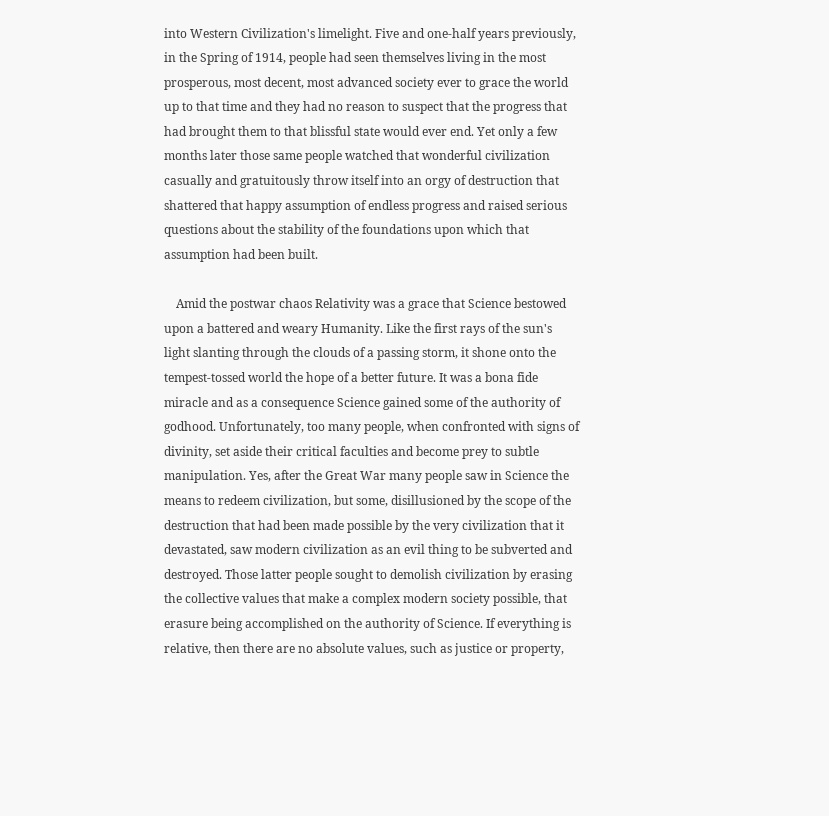into Western Civilization's limelight. Five and one-half years previously, in the Spring of 1914, people had seen themselves living in the most prosperous, most decent, most advanced society ever to grace the world up to that time and they had no reason to suspect that the progress that had brought them to that blissful state would ever end. Yet only a few months later those same people watched that wonderful civilization casually and gratuitously throw itself into an orgy of destruction that shattered that happy assumption of endless progress and raised serious questions about the stability of the foundations upon which that assumption had been built.

    Amid the postwar chaos Relativity was a grace that Science bestowed upon a battered and weary Humanity. Like the first rays of the sun's light slanting through the clouds of a passing storm, it shone onto the tempest-tossed world the hope of a better future. It was a bona fide miracle and as a consequence Science gained some of the authority of godhood. Unfortunately, too many people, when confronted with signs of divinity, set aside their critical faculties and become prey to subtle manipulation. Yes, after the Great War many people saw in Science the means to redeem civilization, but some, disillusioned by the scope of the destruction that had been made possible by the very civilization that it devastated, saw modern civilization as an evil thing to be subverted and destroyed. Those latter people sought to demolish civilization by erasing the collective values that make a complex modern society possible, that erasure being accomplished on the authority of Science. If everything is relative, then there are no absolute values, such as justice or property,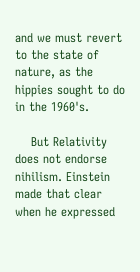and we must revert to the state of nature, as the hippies sought to do in the 1960's.

    But Relativity does not endorse nihilism. Einstein made that clear when he expressed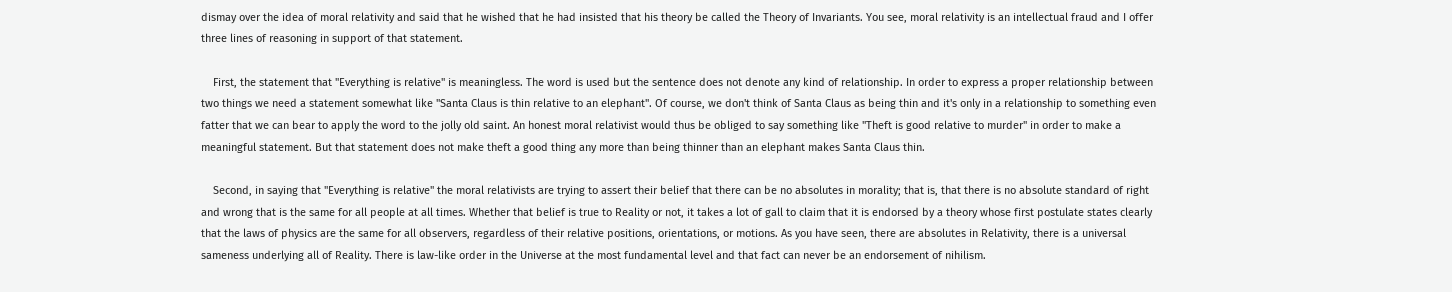dismay over the idea of moral relativity and said that he wished that he had insisted that his theory be called the Theory of Invariants. You see, moral relativity is an intellectual fraud and I offer three lines of reasoning in support of that statement.

    First, the statement that "Everything is relative" is meaningless. The word is used but the sentence does not denote any kind of relationship. In order to express a proper relationship between two things we need a statement somewhat like "Santa Claus is thin relative to an elephant". Of course, we don't think of Santa Claus as being thin and it's only in a relationship to something even fatter that we can bear to apply the word to the jolly old saint. An honest moral relativist would thus be obliged to say something like "Theft is good relative to murder" in order to make a meaningful statement. But that statement does not make theft a good thing any more than being thinner than an elephant makes Santa Claus thin.

    Second, in saying that "Everything is relative" the moral relativists are trying to assert their belief that there can be no absolutes in morality; that is, that there is no absolute standard of right and wrong that is the same for all people at all times. Whether that belief is true to Reality or not, it takes a lot of gall to claim that it is endorsed by a theory whose first postulate states clearly that the laws of physics are the same for all observers, regardless of their relative positions, orientations, or motions. As you have seen, there are absolutes in Relativity, there is a universal sameness underlying all of Reality. There is law-like order in the Universe at the most fundamental level and that fact can never be an endorsement of nihilism.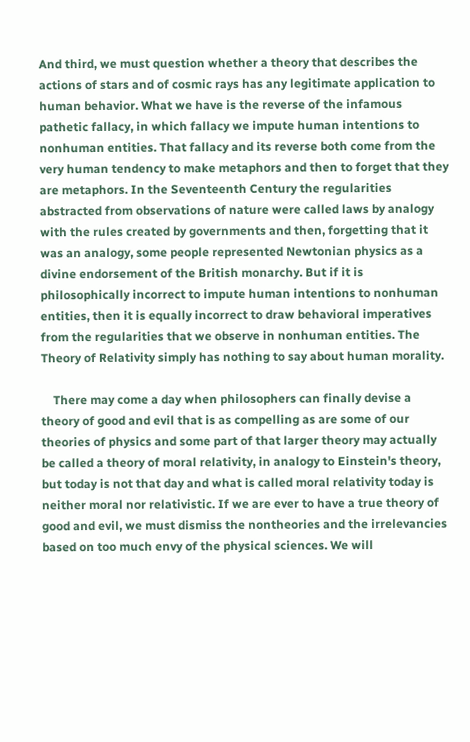And third, we must question whether a theory that describes the actions of stars and of cosmic rays has any legitimate application to human behavior. What we have is the reverse of the infamous pathetic fallacy, in which fallacy we impute human intentions to nonhuman entities. That fallacy and its reverse both come from the very human tendency to make metaphors and then to forget that they are metaphors. In the Seventeenth Century the regularities abstracted from observations of nature were called laws by analogy with the rules created by governments and then, forgetting that it was an analogy, some people represented Newtonian physics as a divine endorsement of the British monarchy. But if it is philosophically incorrect to impute human intentions to nonhuman entities, then it is equally incorrect to draw behavioral imperatives from the regularities that we observe in nonhuman entities. The Theory of Relativity simply has nothing to say about human morality.

    There may come a day when philosophers can finally devise a theory of good and evil that is as compelling as are some of our theories of physics and some part of that larger theory may actually be called a theory of moral relativity, in analogy to Einstein's theory, but today is not that day and what is called moral relativity today is neither moral nor relativistic. If we are ever to have a true theory of good and evil, we must dismiss the nontheories and the irrelevancies based on too much envy of the physical sciences. We will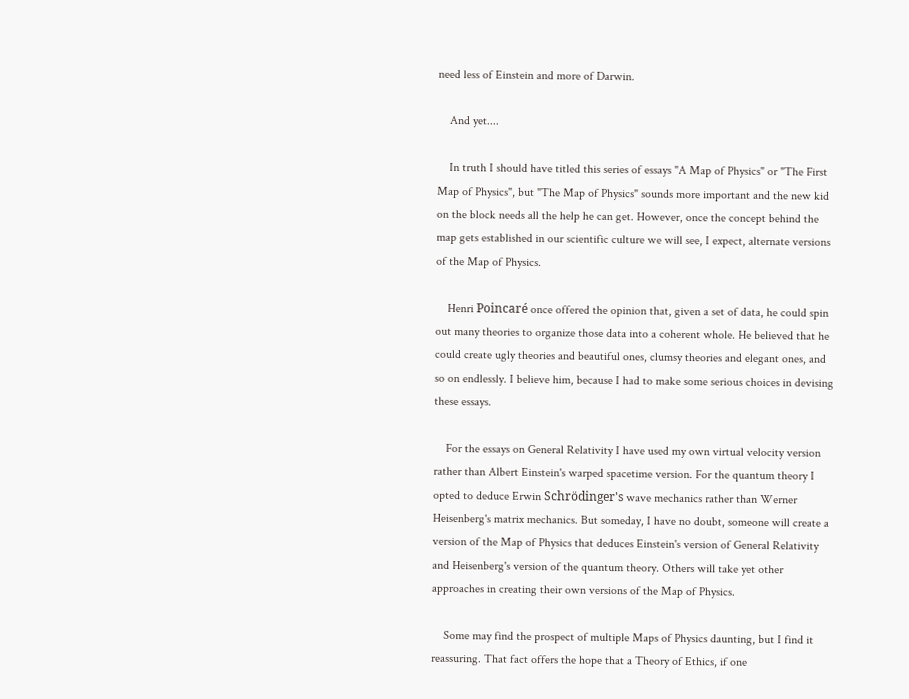need less of Einstein and more of Darwin.

    And yet....

    In truth I should have titled this series of essays "A Map of Physics" or "The First Map of Physics", but "The Map of Physics" sounds more important and the new kid on the block needs all the help he can get. However, once the concept behind the map gets established in our scientific culture we will see, I expect, alternate versions of the Map of Physics.

    Henri Poincaré once offered the opinion that, given a set of data, he could spin out many theories to organize those data into a coherent whole. He believed that he could create ugly theories and beautiful ones, clumsy theories and elegant ones, and so on endlessly. I believe him, because I had to make some serious choices in devising these essays.

    For the essays on General Relativity I have used my own virtual velocity version rather than Albert Einstein's warped spacetime version. For the quantum theory I opted to deduce Erwin Schrödinger's wave mechanics rather than Werner Heisenberg's matrix mechanics. But someday, I have no doubt, someone will create a version of the Map of Physics that deduces Einstein's version of General Relativity and Heisenberg's version of the quantum theory. Others will take yet other approaches in creating their own versions of the Map of Physics.

    Some may find the prospect of multiple Maps of Physics daunting, but I find it reassuring. That fact offers the hope that a Theory of Ethics, if one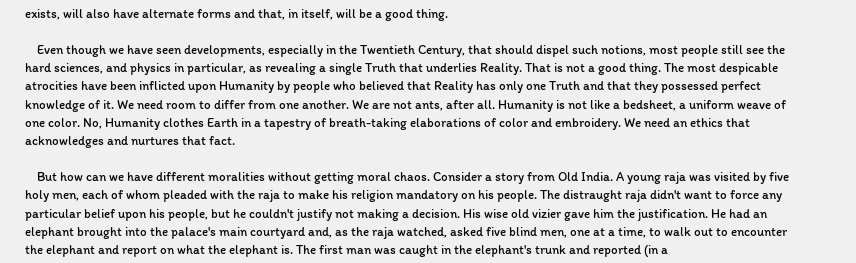exists, will also have alternate forms and that, in itself, will be a good thing.

    Even though we have seen developments, especially in the Twentieth Century, that should dispel such notions, most people still see the hard sciences, and physics in particular, as revealing a single Truth that underlies Reality. That is not a good thing. The most despicable atrocities have been inflicted upon Humanity by people who believed that Reality has only one Truth and that they possessed perfect knowledge of it. We need room to differ from one another. We are not ants, after all. Humanity is not like a bedsheet, a uniform weave of one color. No, Humanity clothes Earth in a tapestry of breath-taking elaborations of color and embroidery. We need an ethics that acknowledges and nurtures that fact.

    But how can we have different moralities without getting moral chaos. Consider a story from Old India. A young raja was visited by five holy men, each of whom pleaded with the raja to make his religion mandatory on his people. The distraught raja didn't want to force any particular belief upon his people, but he couldn't justify not making a decision. His wise old vizier gave him the justification. He had an elephant brought into the palace's main courtyard and, as the raja watched, asked five blind men, one at a time, to walk out to encounter the elephant and report on what the elephant is. The first man was caught in the elephant's trunk and reported (in a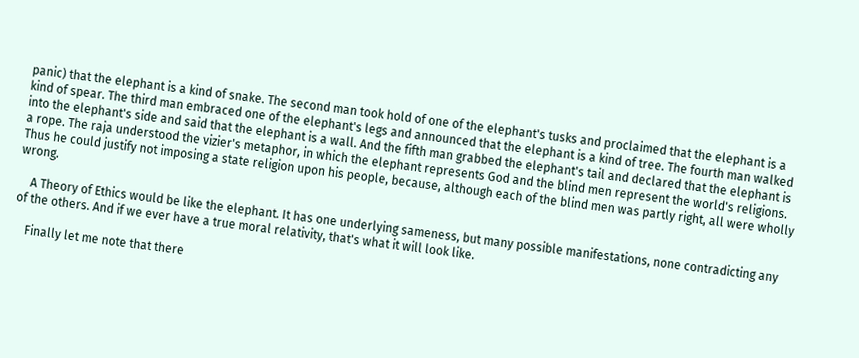panic) that the elephant is a kind of snake. The second man took hold of one of the elephant's tusks and proclaimed that the elephant is a kind of spear. The third man embraced one of the elephant's legs and announced that the elephant is a kind of tree. The fourth man walked into the elephant's side and said that the elephant is a wall. And the fifth man grabbed the elephant's tail and declared that the elephant is a rope. The raja understood the vizier's metaphor, in which the elephant represents God and the blind men represent the world's religions. Thus he could justify not imposing a state religion upon his people, because, although each of the blind men was partly right, all were wholly wrong.

    A Theory of Ethics would be like the elephant. It has one underlying sameness, but many possible manifestations, none contradicting any of the others. And if we ever have a true moral relativity, that's what it will look like.

    Finally let me note that there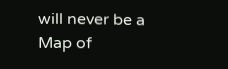will never be a Map of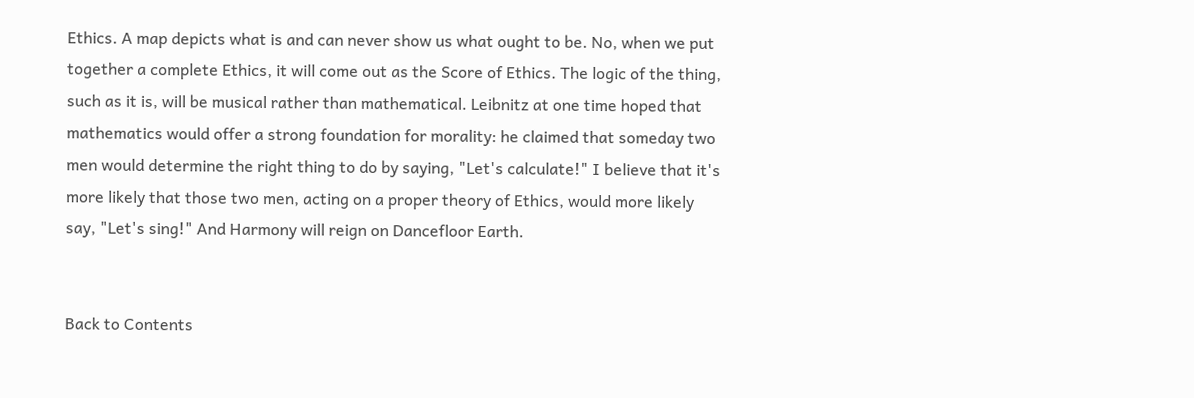Ethics. A map depicts what is and can never show us what ought to be. No, when we put together a complete Ethics, it will come out as the Score of Ethics. The logic of the thing, such as it is, will be musical rather than mathematical. Leibnitz at one time hoped that mathematics would offer a strong foundation for morality: he claimed that someday two men would determine the right thing to do by saying, "Let's calculate!" I believe that it's more likely that those two men, acting on a proper theory of Ethics, would more likely say, "Let's sing!" And Harmony will reign on Dancefloor Earth.


Back to Contents